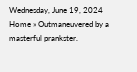Wednesday, June 19, 2024
Home » Outmaneuvered by a masterful prankster.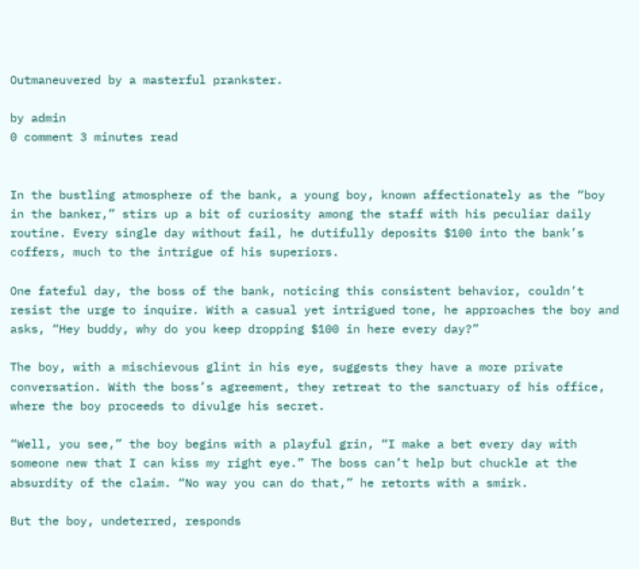Outmaneuvered by a masterful prankster.

by admin
0 comment 3 minutes read


In the bustling atmosphere of the bank, a young boy, known affectionately as the “boy in the banker,” stirs up a bit of curiosity among the staff with his peculiar daily routine. Every single day without fail, he dutifully deposits $100 into the bank’s coffers, much to the intrigue of his superiors.

One fateful day, the boss of the bank, noticing this consistent behavior, couldn’t resist the urge to inquire. With a casual yet intrigued tone, he approaches the boy and asks, “Hey buddy, why do you keep dropping $100 in here every day?”

The boy, with a mischievous glint in his eye, suggests they have a more private conversation. With the boss’s agreement, they retreat to the sanctuary of his office, where the boy proceeds to divulge his secret.

“Well, you see,” the boy begins with a playful grin, “I make a bet every day with someone new that I can kiss my right eye.” The boss can’t help but chuckle at the absurdity of the claim. “No way you can do that,” he retorts with a smirk.

But the boy, undeterred, responds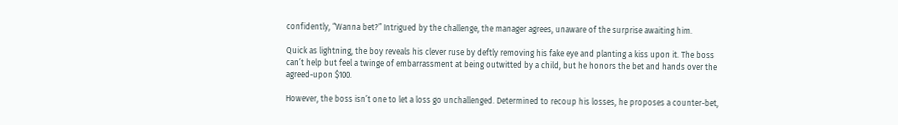confidently, “Wanna bet?” Intrigued by the challenge, the manager agrees, unaware of the surprise awaiting him.

Quick as lightning, the boy reveals his clever ruse by deftly removing his fake eye and planting a kiss upon it. The boss can’t help but feel a twinge of embarrassment at being outwitted by a child, but he honors the bet and hands over the agreed-upon $100.

However, the boss isn’t one to let a loss go unchallenged. Determined to recoup his losses, he proposes a counter-bet,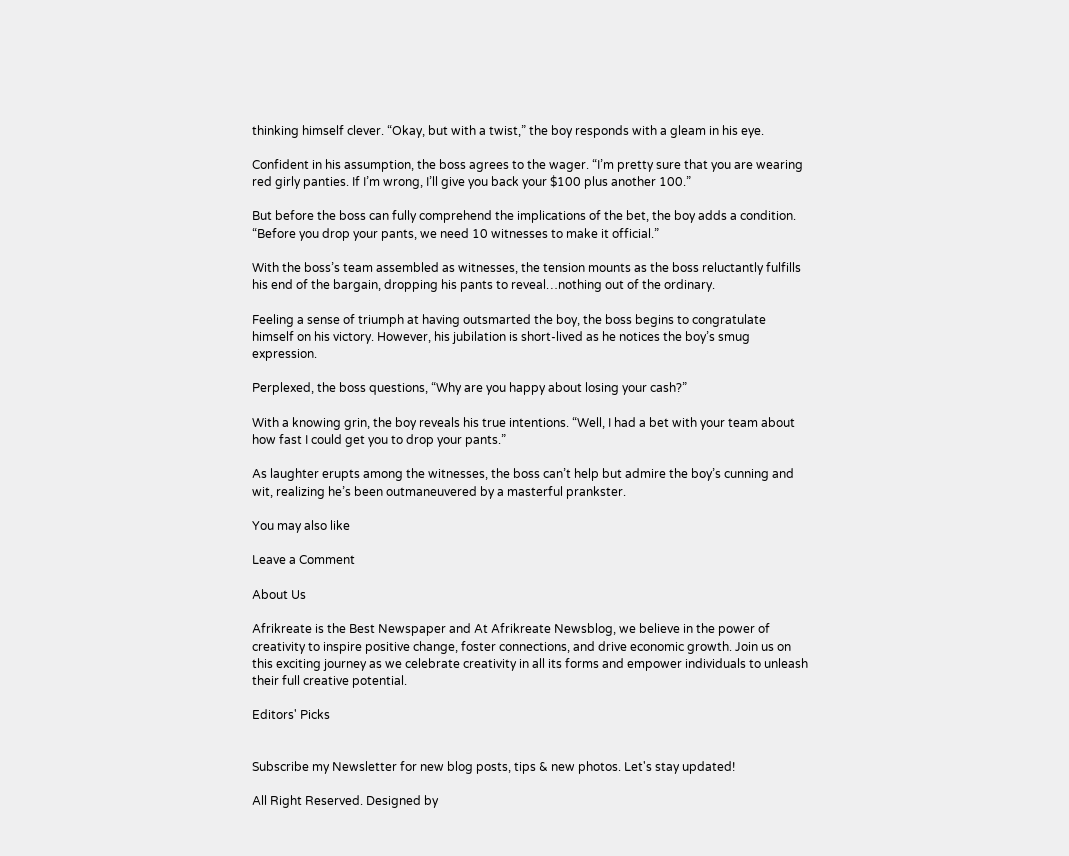thinking himself clever. “Okay, but with a twist,” the boy responds with a gleam in his eye.

Confident in his assumption, the boss agrees to the wager. “I’m pretty sure that you are wearing red girly panties. If I’m wrong, I’ll give you back your $100 plus another 100.”

But before the boss can fully comprehend the implications of the bet, the boy adds a condition. “Before you drop your pants, we need 10 witnesses to make it official.”

With the boss’s team assembled as witnesses, the tension mounts as the boss reluctantly fulfills his end of the bargain, dropping his pants to reveal…nothing out of the ordinary.

Feeling a sense of triumph at having outsmarted the boy, the boss begins to congratulate himself on his victory. However, his jubilation is short-lived as he notices the boy’s smug expression.

Perplexed, the boss questions, “Why are you happy about losing your cash?”

With a knowing grin, the boy reveals his true intentions. “Well, I had a bet with your team about how fast I could get you to drop your pants.”

As laughter erupts among the witnesses, the boss can’t help but admire the boy’s cunning and wit, realizing he’s been outmaneuvered by a masterful prankster.

You may also like

Leave a Comment

About Us

Afrikreate is the Best Newspaper and At Afrikreate Newsblog, we believe in the power of creativity to inspire positive change, foster connections, and drive economic growth. Join us on this exciting journey as we celebrate creativity in all its forms and empower individuals to unleash their full creative potential.

Editors' Picks


Subscribe my Newsletter for new blog posts, tips & new photos. Let's stay updated!

All Right Reserved. Designed by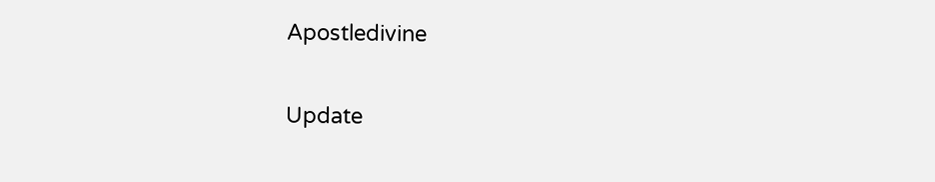Apostledivine

Update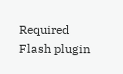Required Flash plugin